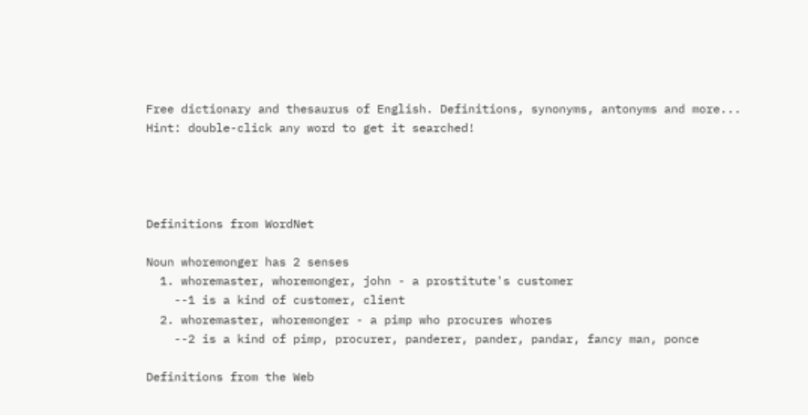Free dictionary and thesaurus of English. Definitions, synonyms, antonyms and more...
Hint: double-click any word to get it searched!




Definitions from WordNet

Noun whoremonger has 2 senses
  1. whoremaster, whoremonger, john - a prostitute's customer
    --1 is a kind of customer, client
  2. whoremaster, whoremonger - a pimp who procures whores
    --2 is a kind of pimp, procurer, panderer, pander, pandar, fancy man, ponce

Definitions from the Web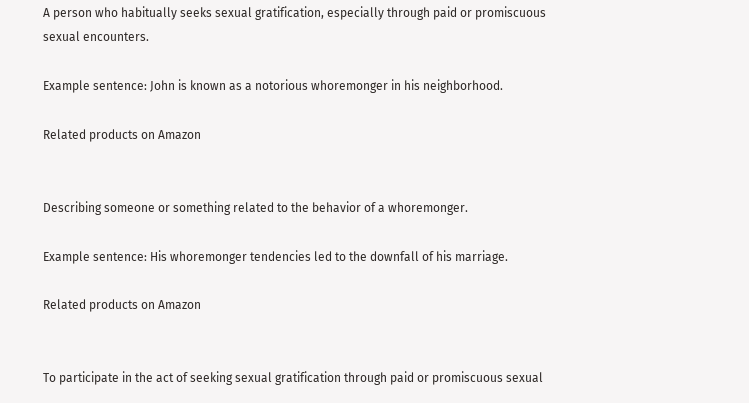A person who habitually seeks sexual gratification, especially through paid or promiscuous sexual encounters.

Example sentence: John is known as a notorious whoremonger in his neighborhood.

Related products on Amazon


Describing someone or something related to the behavior of a whoremonger.

Example sentence: His whoremonger tendencies led to the downfall of his marriage.

Related products on Amazon


To participate in the act of seeking sexual gratification through paid or promiscuous sexual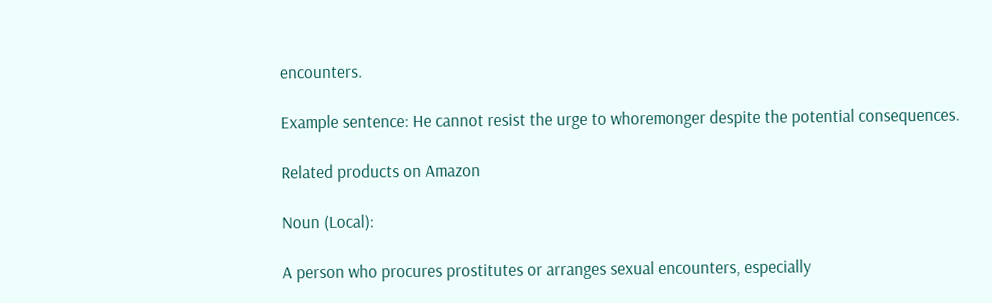encounters.

Example sentence: He cannot resist the urge to whoremonger despite the potential consequences.

Related products on Amazon

Noun (Local):

A person who procures prostitutes or arranges sexual encounters, especially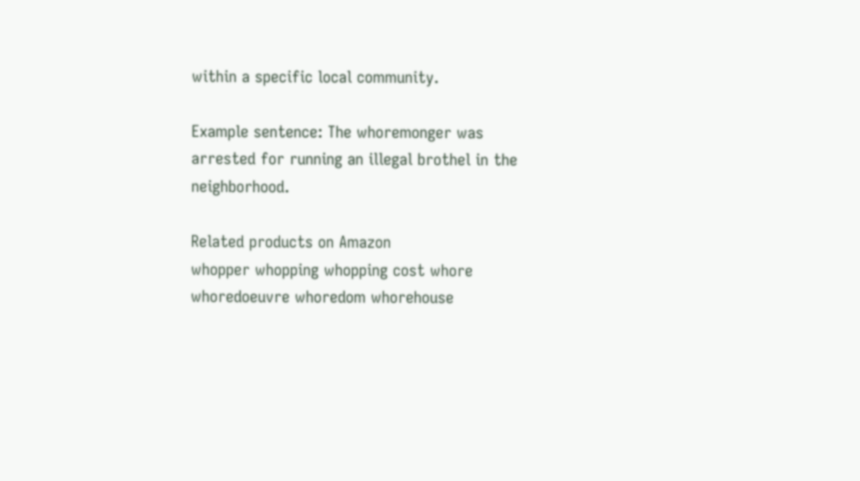within a specific local community.

Example sentence: The whoremonger was arrested for running an illegal brothel in the neighborhood.

Related products on Amazon
whopper whopping whopping cost whore whoredoeuvre whoredom whorehouse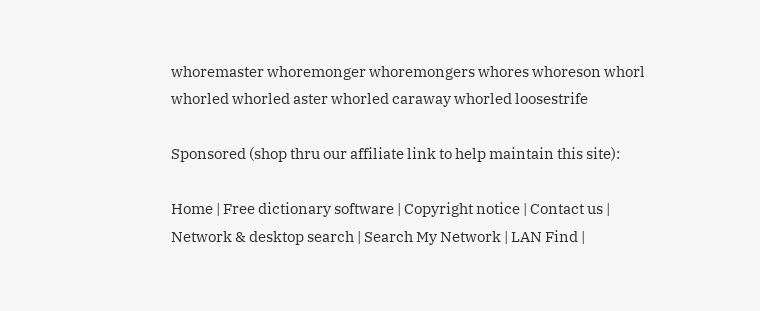whoremaster whoremonger whoremongers whores whoreson whorl whorled whorled aster whorled caraway whorled loosestrife

Sponsored (shop thru our affiliate link to help maintain this site):

Home | Free dictionary software | Copyright notice | Contact us | Network & desktop search | Search My Network | LAN Find |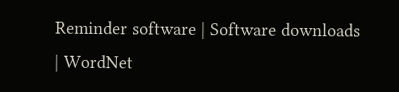Reminder software | Software downloads | WordNet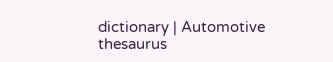dictionary | Automotive thesaurus